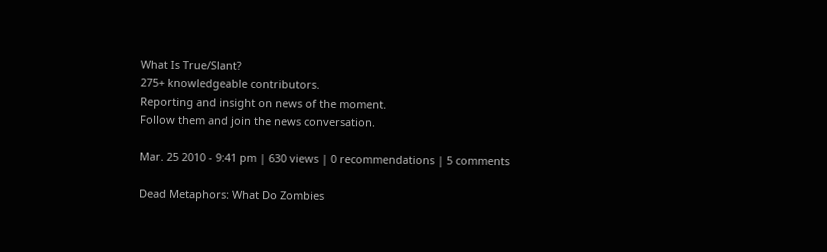What Is True/Slant?
275+ knowledgeable contributors.
Reporting and insight on news of the moment.
Follow them and join the news conversation.

Mar. 25 2010 - 9:41 pm | 630 views | 0 recommendations | 5 comments

Dead Metaphors: What Do Zombies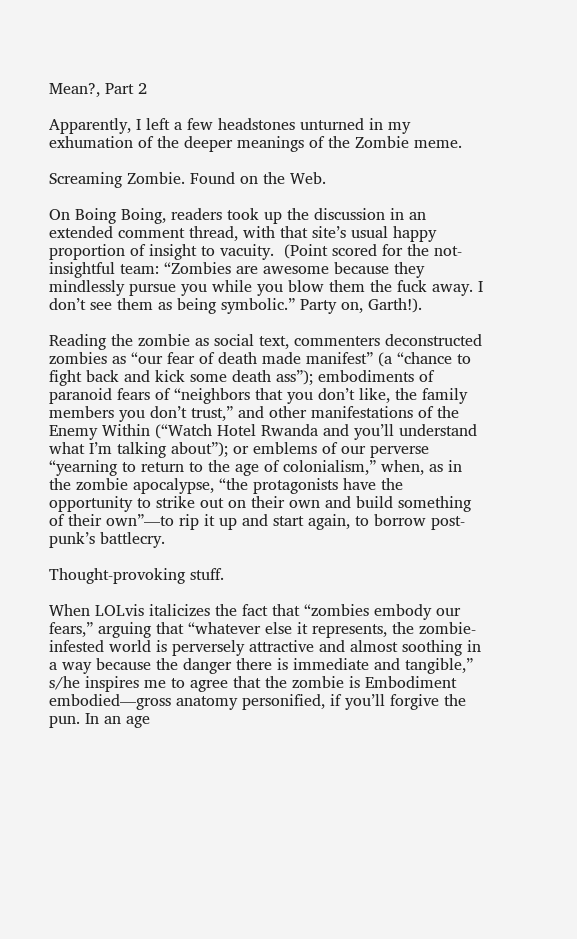Mean?, Part 2

Apparently, I left a few headstones unturned in my exhumation of the deeper meanings of the Zombie meme.

Screaming Zombie. Found on the Web.

On Boing Boing, readers took up the discussion in an extended comment thread, with that site’s usual happy proportion of insight to vacuity.  (Point scored for the not-insightful team: “Zombies are awesome because they mindlessly pursue you while you blow them the fuck away. I don’t see them as being symbolic.” Party on, Garth!).

Reading the zombie as social text, commenters deconstructed zombies as “our fear of death made manifest” (a “chance to fight back and kick some death ass”); embodiments of paranoid fears of “neighbors that you don’t like, the family members you don’t trust,” and other manifestations of the Enemy Within (“Watch Hotel Rwanda and you’ll understand what I’m talking about”); or emblems of our perverse “yearning to return to the age of colonialism,” when, as in the zombie apocalypse, “the protagonists have the opportunity to strike out on their own and build something of their own”—to rip it up and start again, to borrow post-punk’s battlecry.

Thought-provoking stuff.

When LOLvis italicizes the fact that “zombies embody our fears,” arguing that “whatever else it represents, the zombie-infested world is perversely attractive and almost soothing in a way because the danger there is immediate and tangible,” s/he inspires me to agree that the zombie is Embodiment embodied—gross anatomy personified, if you’ll forgive the pun. In an age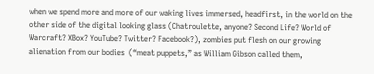when we spend more and more of our waking lives immersed, headfirst, in the world on the other side of the digital looking glass (Chatroulette, anyone? Second Life? World of Warcraft? XBox? YouTube? Twitter? Facebook?), zombies put flesh on our growing alienation from our bodies  (“meat puppets,” as William Gibson called them,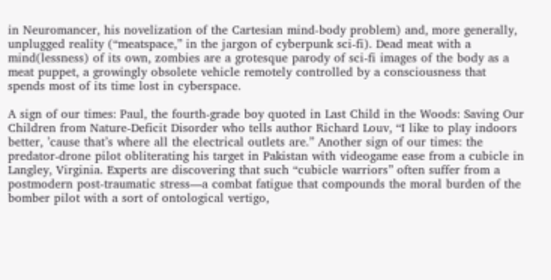in Neuromancer, his novelization of the Cartesian mind-body problem) and, more generally, unplugged reality (“meatspace,” in the jargon of cyberpunk sci-fi). Dead meat with a mind(lessness) of its own, zombies are a grotesque parody of sci-fi images of the body as a meat puppet, a growingly obsolete vehicle remotely controlled by a consciousness that spends most of its time lost in cyberspace.

A sign of our times: Paul, the fourth-grade boy quoted in Last Child in the Woods: Saving Our Children from Nature-Deficit Disorder who tells author Richard Louv, “I like to play indoors better, ’cause that’s where all the electrical outlets are.” Another sign of our times: the predator-drone pilot obliterating his target in Pakistan with videogame ease from a cubicle in Langley, Virginia. Experts are discovering that such “cubicle warriors” often suffer from a postmodern post-traumatic stress—a combat fatigue that compounds the moral burden of the bomber pilot with a sort of ontological vertigo,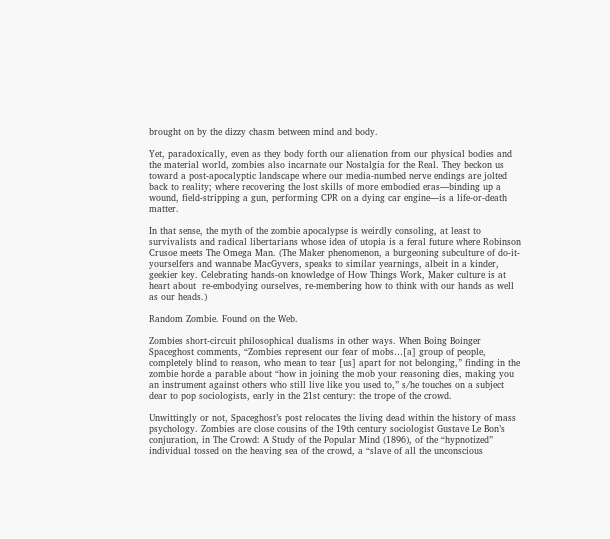brought on by the dizzy chasm between mind and body.

Yet, paradoxically, even as they body forth our alienation from our physical bodies and the material world, zombies also incarnate our Nostalgia for the Real. They beckon us toward a post-apocalyptic landscape where our media-numbed nerve endings are jolted back to reality; where recovering the lost skills of more embodied eras—binding up a wound, field-stripping a gun, performing CPR on a dying car engine—is a life-or-death matter.

In that sense, the myth of the zombie apocalypse is weirdly consoling, at least to survivalists and radical libertarians whose idea of utopia is a feral future where Robinson Crusoe meets The Omega Man. (The Maker phenomenon, a burgeoning subculture of do-it-yourselfers and wannabe MacGyvers, speaks to similar yearnings, albeit in a kinder, geekier key. Celebrating hands-on knowledge of How Things Work, Maker culture is at heart about  re-embodying ourselves, re-membering how to think with our hands as well as our heads.)

Random Zombie. Found on the Web.

Zombies short-circuit philosophical dualisms in other ways. When Boing Boinger Spaceghost comments, “Zombies represent our fear of mobs…[a] group of people, completely blind to reason, who mean to tear [us] apart for not belonging,” finding in the zombie horde a parable about “how in joining the mob your reasoning dies, making you an instrument against others who still live like you used to,” s/he touches on a subject dear to pop sociologists, early in the 21st century: the trope of the crowd.

Unwittingly or not, Spaceghost’s post relocates the living dead within the history of mass psychology. Zombies are close cousins of the 19th century sociologist Gustave Le Bon’s conjuration, in The Crowd: A Study of the Popular Mind (1896), of the “hypnotized” individual tossed on the heaving sea of the crowd, a “slave of all the unconscious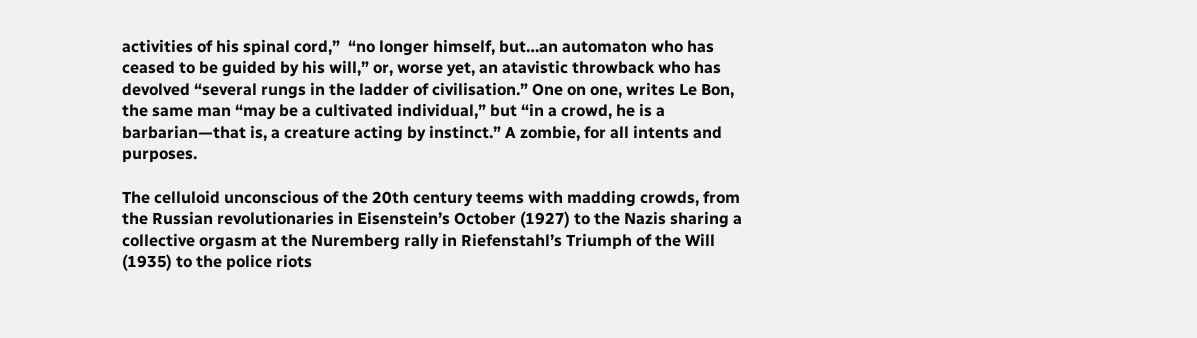activities of his spinal cord,”  “no longer himself, but…an automaton who has ceased to be guided by his will,” or, worse yet, an atavistic throwback who has devolved “several rungs in the ladder of civilisation.” One on one, writes Le Bon, the same man “may be a cultivated individual,” but “in a crowd, he is a barbarian—that is, a creature acting by instinct.” A zombie, for all intents and purposes.

The celluloid unconscious of the 20th century teems with madding crowds, from the Russian revolutionaries in Eisenstein’s October (1927) to the Nazis sharing a collective orgasm at the Nuremberg rally in Riefenstahl’s Triumph of the Will (1935) to the police riots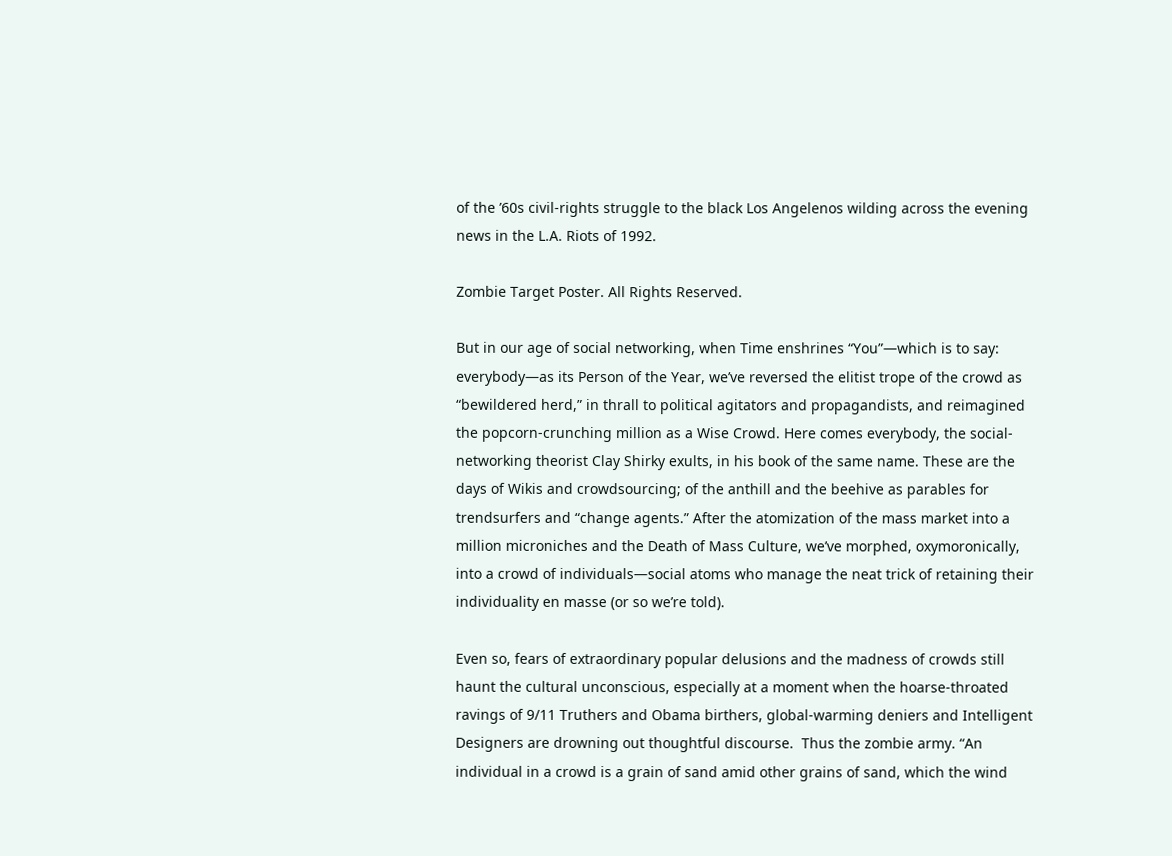of the ’60s civil-rights struggle to the black Los Angelenos wilding across the evening news in the L.A. Riots of 1992.

Zombie Target Poster. All Rights Reserved.

But in our age of social networking, when Time enshrines “You”—which is to say: everybody—as its Person of the Year, we’ve reversed the elitist trope of the crowd as “bewildered herd,” in thrall to political agitators and propagandists, and reimagined the popcorn-crunching million as a Wise Crowd. Here comes everybody, the social-networking theorist Clay Shirky exults, in his book of the same name. These are the days of Wikis and crowdsourcing; of the anthill and the beehive as parables for trendsurfers and “change agents.” After the atomization of the mass market into a million microniches and the Death of Mass Culture, we’ve morphed, oxymoronically, into a crowd of individuals—social atoms who manage the neat trick of retaining their individuality en masse (or so we’re told).

Even so, fears of extraordinary popular delusions and the madness of crowds still haunt the cultural unconscious, especially at a moment when the hoarse-throated ravings of 9/11 Truthers and Obama birthers, global-warming deniers and Intelligent Designers are drowning out thoughtful discourse.  Thus the zombie army. “An individual in a crowd is a grain of sand amid other grains of sand, which the wind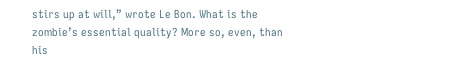stirs up at will,” wrote Le Bon. What is the zombie’s essential quality? More so, even, than his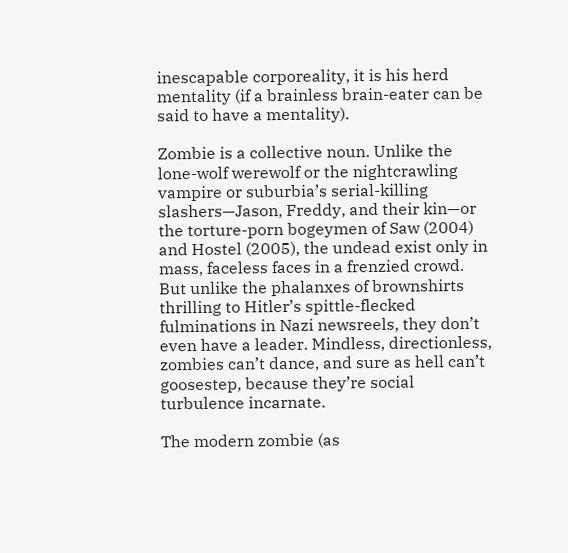inescapable corporeality, it is his herd mentality (if a brainless brain-eater can be said to have a mentality).

Zombie is a collective noun. Unlike the lone-wolf werewolf or the nightcrawling vampire or suburbia’s serial-killing slashers—Jason, Freddy, and their kin—or the torture-porn bogeymen of Saw (2004) and Hostel (2005), the undead exist only in mass, faceless faces in a frenzied crowd. But unlike the phalanxes of brownshirts thrilling to Hitler’s spittle-flecked fulminations in Nazi newsreels, they don’t even have a leader. Mindless, directionless, zombies can’t dance, and sure as hell can’t goosestep, because they’re social turbulence incarnate.

The modern zombie (as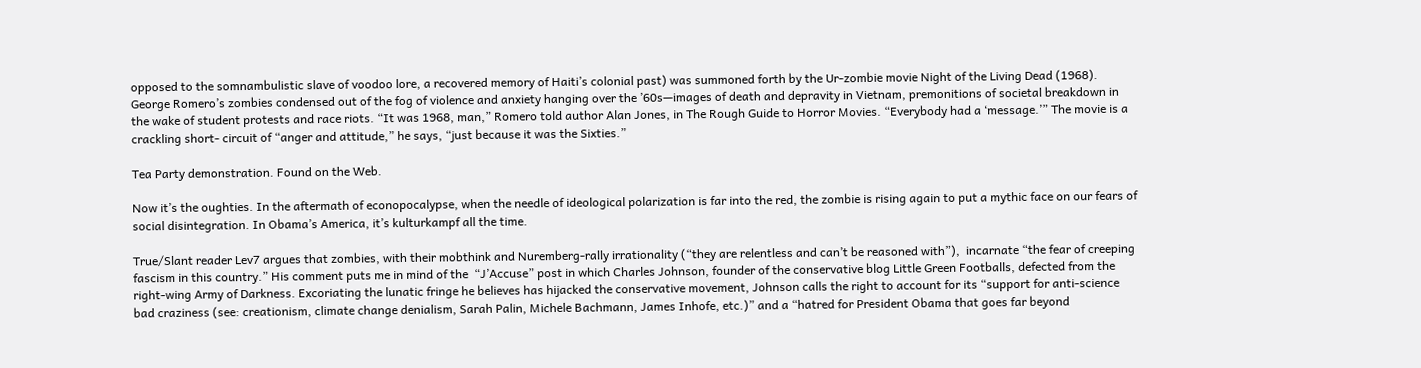opposed to the somnambulistic slave of voodoo lore, a recovered memory of Haiti’s colonial past) was summoned forth by the Ur-zombie movie Night of the Living Dead (1968). George Romero’s zombies condensed out of the fog of violence and anxiety hanging over the ’60s—images of death and depravity in Vietnam, premonitions of societal breakdown in the wake of student protests and race riots. “It was 1968, man,” Romero told author Alan Jones, in The Rough Guide to Horror Movies. “Everybody had a ‘message.’” The movie is a crackling short- circuit of “anger and attitude,” he says, “just because it was the Sixties.”

Tea Party demonstration. Found on the Web.

Now it’s the oughties. In the aftermath of econopocalypse, when the needle of ideological polarization is far into the red, the zombie is rising again to put a mythic face on our fears of social disintegration. In Obama’s America, it’s kulturkampf all the time.

True/Slant reader Lev7 argues that zombies, with their mobthink and Nuremberg-rally irrationality (“they are relentless and can’t be reasoned with”),  incarnate “the fear of creeping fascism in this country.” His comment puts me in mind of the  “J’Accuse” post in which Charles Johnson, founder of the conservative blog Little Green Footballs, defected from the right-wing Army of Darkness. Excoriating the lunatic fringe he believes has hijacked the conservative movement, Johnson calls the right to account for its “support for anti-science bad craziness (see: creationism, climate change denialism, Sarah Palin, Michele Bachmann, James Inhofe, etc.)” and a “hatred for President Obama that goes far beyond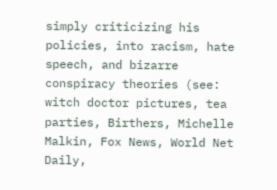simply criticizing his policies, into racism, hate speech, and bizarre conspiracy theories (see: witch doctor pictures, tea parties, Birthers, Michelle Malkin, Fox News, World Net Daily,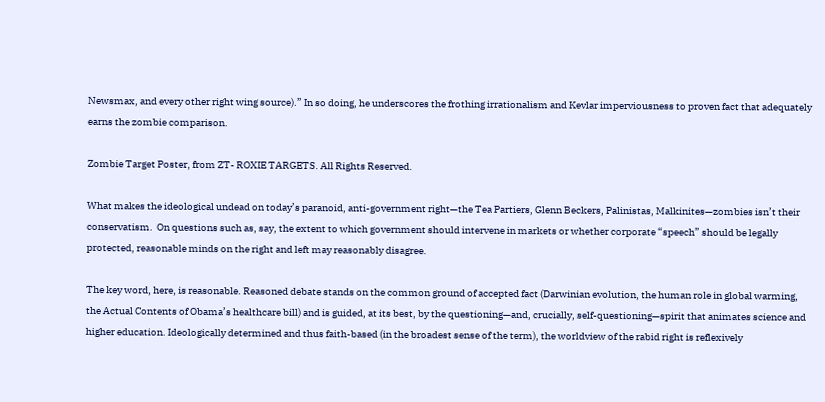Newsmax, and every other right wing source).” In so doing, he underscores the frothing irrationalism and Kevlar imperviousness to proven fact that adequately earns the zombie comparison.

Zombie Target Poster, from ZT- ROXIE TARGETS. All Rights Reserved.

What makes the ideological undead on today’s paranoid, anti-government right—the Tea Partiers, Glenn Beckers, Palinistas, Malkinites—zombies isn’t their conservatism.  On questions such as, say, the extent to which government should intervene in markets or whether corporate “speech” should be legally protected, reasonable minds on the right and left may reasonably disagree.

The key word, here, is reasonable. Reasoned debate stands on the common ground of accepted fact (Darwinian evolution, the human role in global warming, the Actual Contents of Obama’s healthcare bill) and is guided, at its best, by the questioning—and, crucially, self-questioning—spirit that animates science and higher education. Ideologically determined and thus faith-based (in the broadest sense of the term), the worldview of the rabid right is reflexively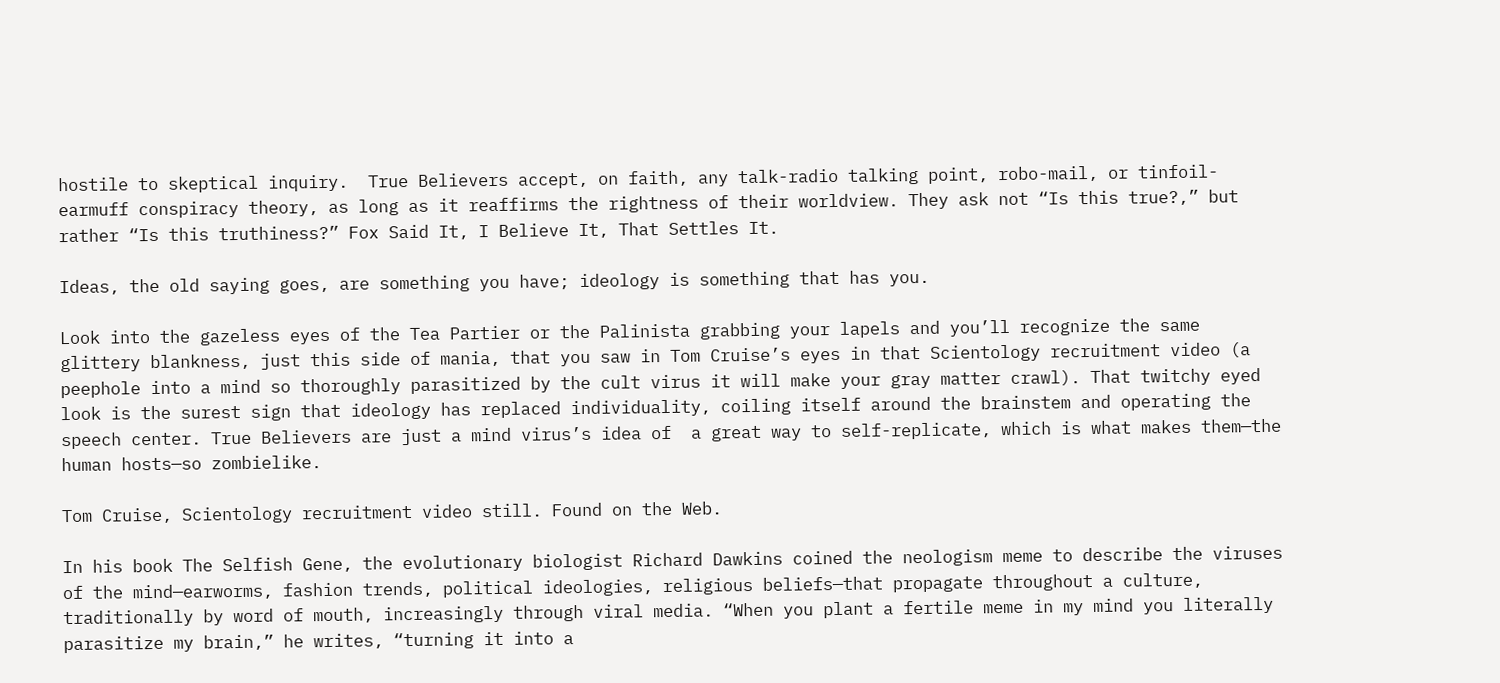hostile to skeptical inquiry.  True Believers accept, on faith, any talk-radio talking point, robo-mail, or tinfoil-earmuff conspiracy theory, as long as it reaffirms the rightness of their worldview. They ask not “Is this true?,” but rather “Is this truthiness?” Fox Said It, I Believe It, That Settles It.

Ideas, the old saying goes, are something you have; ideology is something that has you.

Look into the gazeless eyes of the Tea Partier or the Palinista grabbing your lapels and you’ll recognize the same glittery blankness, just this side of mania, that you saw in Tom Cruise’s eyes in that Scientology recruitment video (a peephole into a mind so thoroughly parasitized by the cult virus it will make your gray matter crawl). That twitchy eyed look is the surest sign that ideology has replaced individuality, coiling itself around the brainstem and operating the speech center. True Believers are just a mind virus’s idea of  a great way to self-replicate, which is what makes them—the human hosts—so zombielike.

Tom Cruise, Scientology recruitment video still. Found on the Web.

In his book The Selfish Gene, the evolutionary biologist Richard Dawkins coined the neologism meme to describe the viruses of the mind—earworms, fashion trends, political ideologies, religious beliefs—that propagate throughout a culture, traditionally by word of mouth, increasingly through viral media. “When you plant a fertile meme in my mind you literally parasitize my brain,” he writes, “turning it into a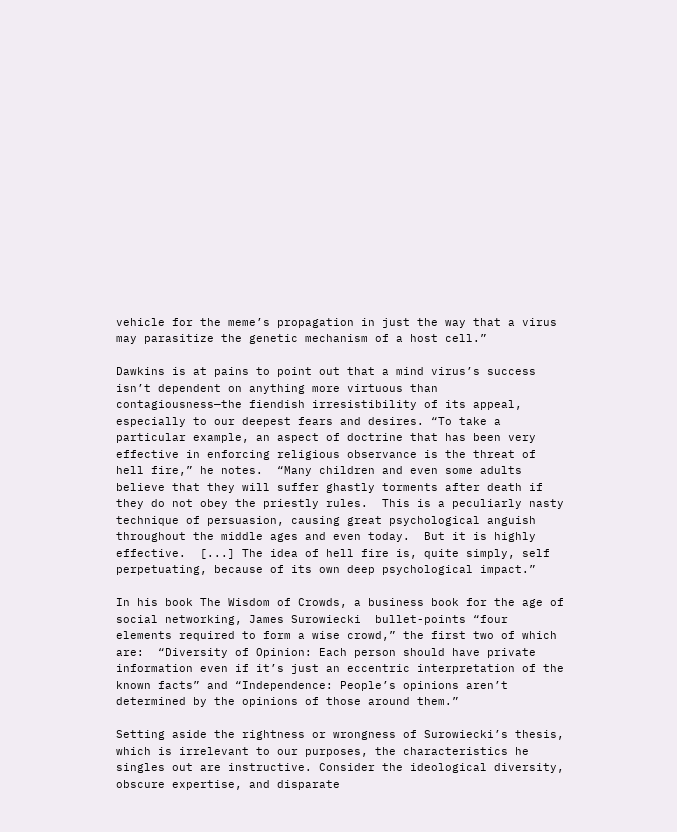vehicle for the meme’s propagation in just the way that a virus may parasitize the genetic mechanism of a host cell.”

Dawkins is at pains to point out that a mind virus’s success isn’t dependent on anything more virtuous than contagiousness—the fiendish irresistibility of its appeal, especially to our deepest fears and desires. “To take a particular example, an aspect of doctrine that has been very effective in enforcing religious observance is the threat of hell fire,” he notes.  “Many children and even some adults believe that they will suffer ghastly torments after death if they do not obey the priestly rules.  This is a peculiarly nasty technique of persuasion, causing great psychological anguish throughout the middle ages and even today.  But it is highly effective.  [...] The idea of hell fire is, quite simply, self perpetuating, because of its own deep psychological impact.”

In his book The Wisdom of Crowds, a business book for the age of social networking, James Surowiecki  bullet-points “four elements required to form a wise crowd,” the first two of which are:  “Diversity of Opinion: Each person should have private information even if it’s just an eccentric interpretation of the known facts” and “Independence: People’s opinions aren’t determined by the opinions of those around them.”

Setting aside the rightness or wrongness of Surowiecki’s thesis, which is irrelevant to our purposes, the characteristics he singles out are instructive. Consider the ideological diversity, obscure expertise, and disparate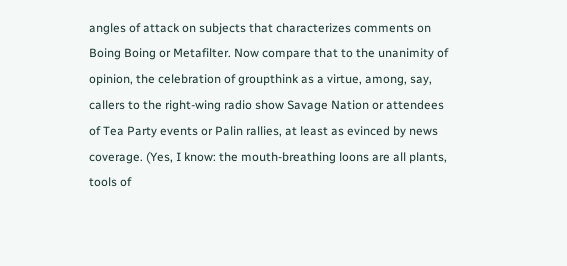angles of attack on subjects that characterizes comments on Boing Boing or Metafilter. Now compare that to the unanimity of opinion, the celebration of groupthink as a virtue, among, say, callers to the right-wing radio show Savage Nation or attendees of Tea Party events or Palin rallies, at least as evinced by news coverage. (Yes, I know: the mouth-breathing loons are all plants, tools of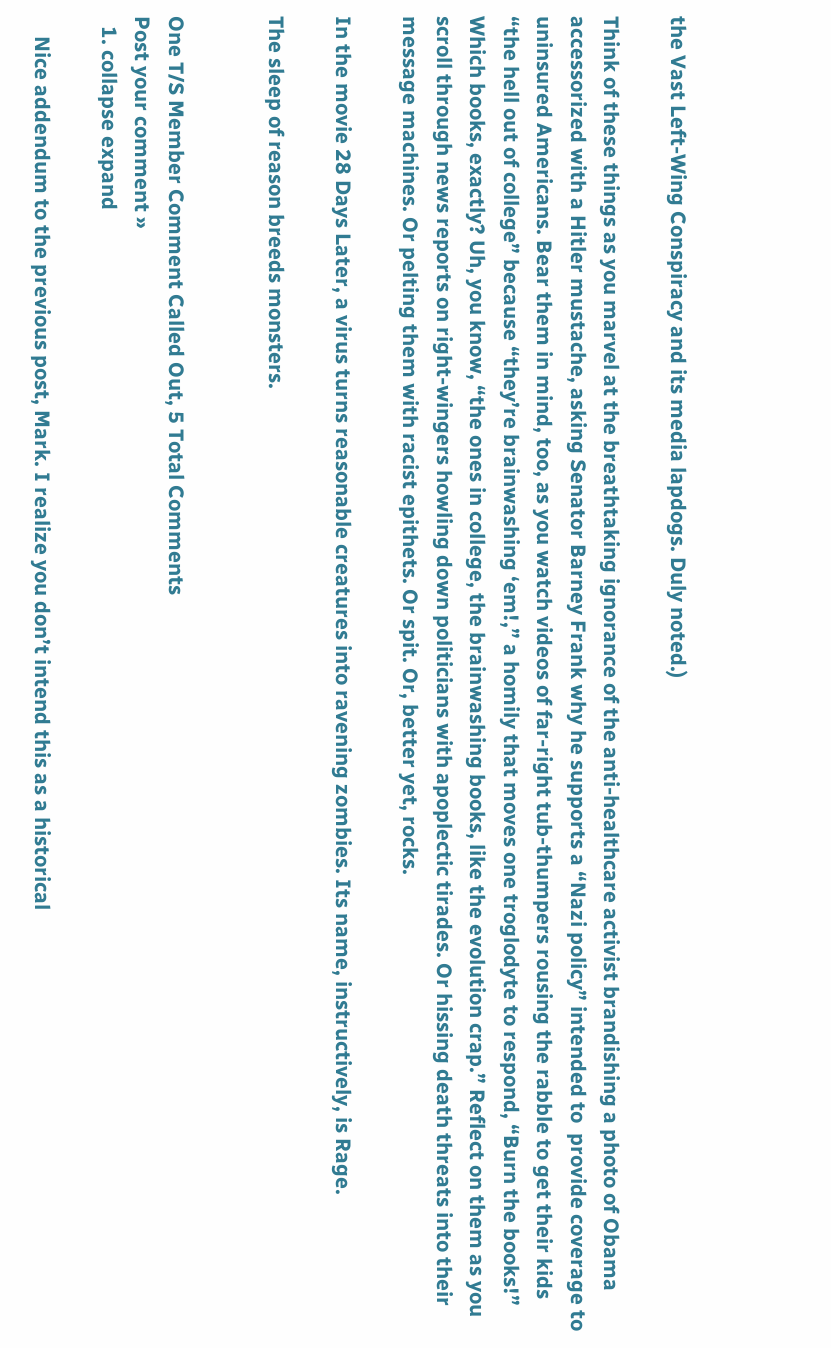the Vast Left-Wing Conspiracy and its media lapdogs. Duly noted.)

Think of these things as you marvel at the breathtaking ignorance of the anti-healthcare activist brandishing a photo of Obama accessorized with a Hitler mustache, asking Senator Barney Frank why he supports a “Nazi policy” intended to  provide coverage to uninsured Americans. Bear them in mind, too, as you watch videos of far-right tub-thumpers rousing the rabble to get their kids “the hell out of college” because “they’re brainwashing ‘em!,” a homily that moves one troglodyte to respond, “Burn the books!” Which books, exactly? Uh, you know, “the ones in college, the brainwashing books, like the evolution crap.” Reflect on them as you scroll through news reports on right-wingers howling down politicians with apoplectic tirades. Or hissing death threats into their message machines. Or pelting them with racist epithets. Or spit. Or, better yet, rocks.

In the movie 28 Days Later, a virus turns reasonable creatures into ravening zombies. Its name, instructively, is Rage.

The sleep of reason breeds monsters.


One T/S Member Comment Called Out, 5 Total Comments
Post your comment »
  1. collapse expand

    Nice addendum to the previous post, Mark. I realize you don’t intend this as a historical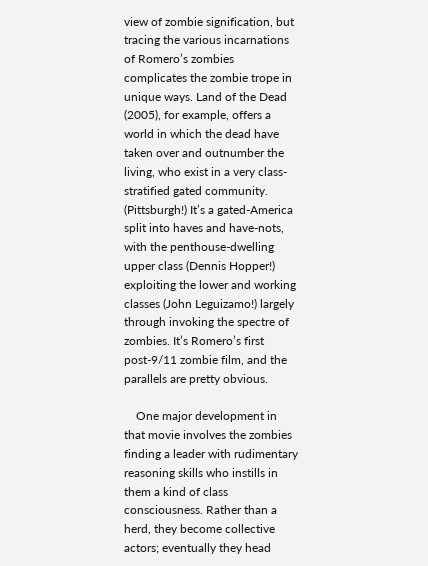view of zombie signification, but tracing the various incarnations of Romero’s zombies complicates the zombie trope in unique ways. Land of the Dead (2005), for example, offers a world in which the dead have taken over and outnumber the living, who exist in a very class-stratified gated community. (Pittsburgh!) It’s a gated-America split into haves and have-nots, with the penthouse-dwelling upper class (Dennis Hopper!) exploiting the lower and working classes (John Leguizamo!) largely through invoking the spectre of zombies. It’s Romero’s first post-9/11 zombie film, and the parallels are pretty obvious.

    One major development in that movie involves the zombies finding a leader with rudimentary reasoning skills who instills in them a kind of class consciousness. Rather than a herd, they become collective actors; eventually they head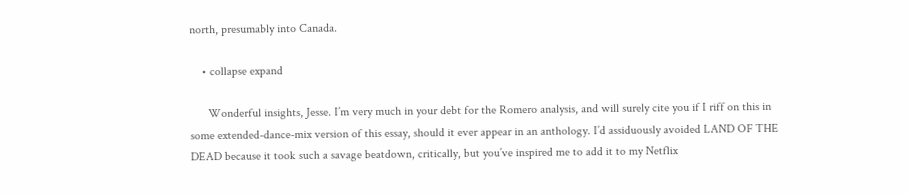north, presumably into Canada.

    • collapse expand

      Wonderful insights, Jesse. I’m very much in your debt for the Romero analysis, and will surely cite you if I riff on this in some extended-dance-mix version of this essay, should it ever appear in an anthology. I’d assiduously avoided LAND OF THE DEAD because it took such a savage beatdown, critically, but you’ve inspired me to add it to my Netflix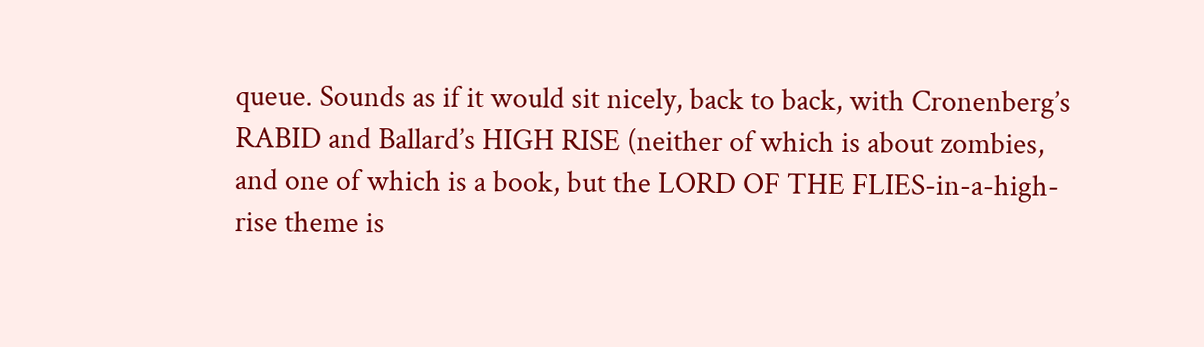queue. Sounds as if it would sit nicely, back to back, with Cronenberg’s RABID and Ballard’s HIGH RISE (neither of which is about zombies, and one of which is a book, but the LORD OF THE FLIES-in-a-high-rise theme is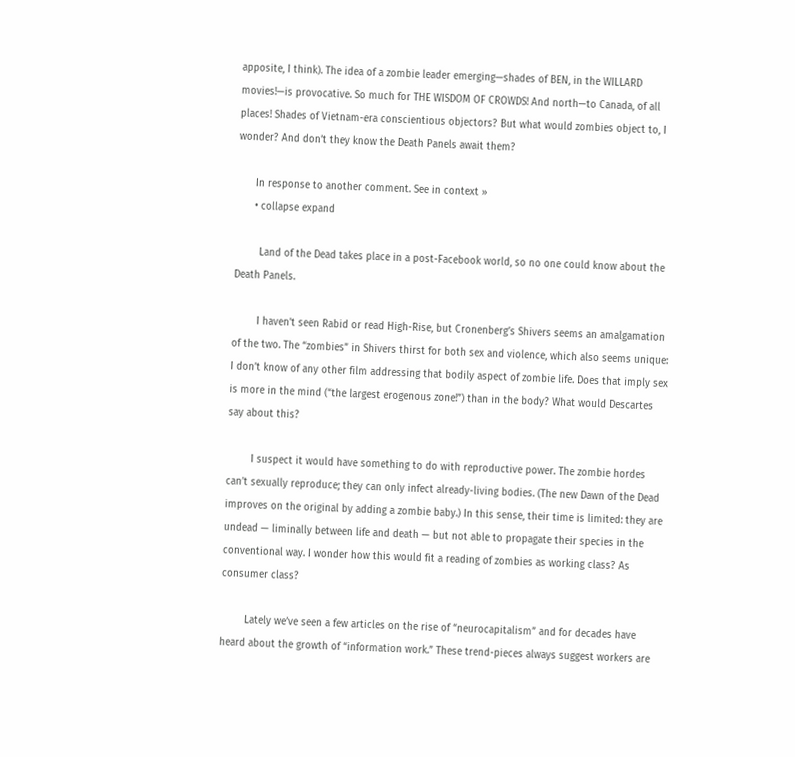apposite, I think). The idea of a zombie leader emerging—shades of BEN, in the WILLARD movies!—is provocative. So much for THE WISDOM OF CROWDS! And north—to Canada, of all places! Shades of Vietnam-era conscientious objectors? But what would zombies object to, I wonder? And don’t they know the Death Panels await them?

      In response to another comment. See in context »
      • collapse expand

        Land of the Dead takes place in a post-Facebook world, so no one could know about the Death Panels.

        I haven’t seen Rabid or read High-Rise, but Cronenberg’s Shivers seems an amalgamation of the two. The “zombies” in Shivers thirst for both sex and violence, which also seems unique: I don’t know of any other film addressing that bodily aspect of zombie life. Does that imply sex is more in the mind (“the largest erogenous zone!”) than in the body? What would Descartes say about this?

        I suspect it would have something to do with reproductive power. The zombie hordes can’t sexually reproduce; they can only infect already-living bodies. (The new Dawn of the Dead improves on the original by adding a zombie baby.) In this sense, their time is limited: they are undead — liminally between life and death — but not able to propagate their species in the conventional way. I wonder how this would fit a reading of zombies as working class? As consumer class?

        Lately we’ve seen a few articles on the rise of “neurocapitalism” and for decades have heard about the growth of “information work.” These trend-pieces always suggest workers are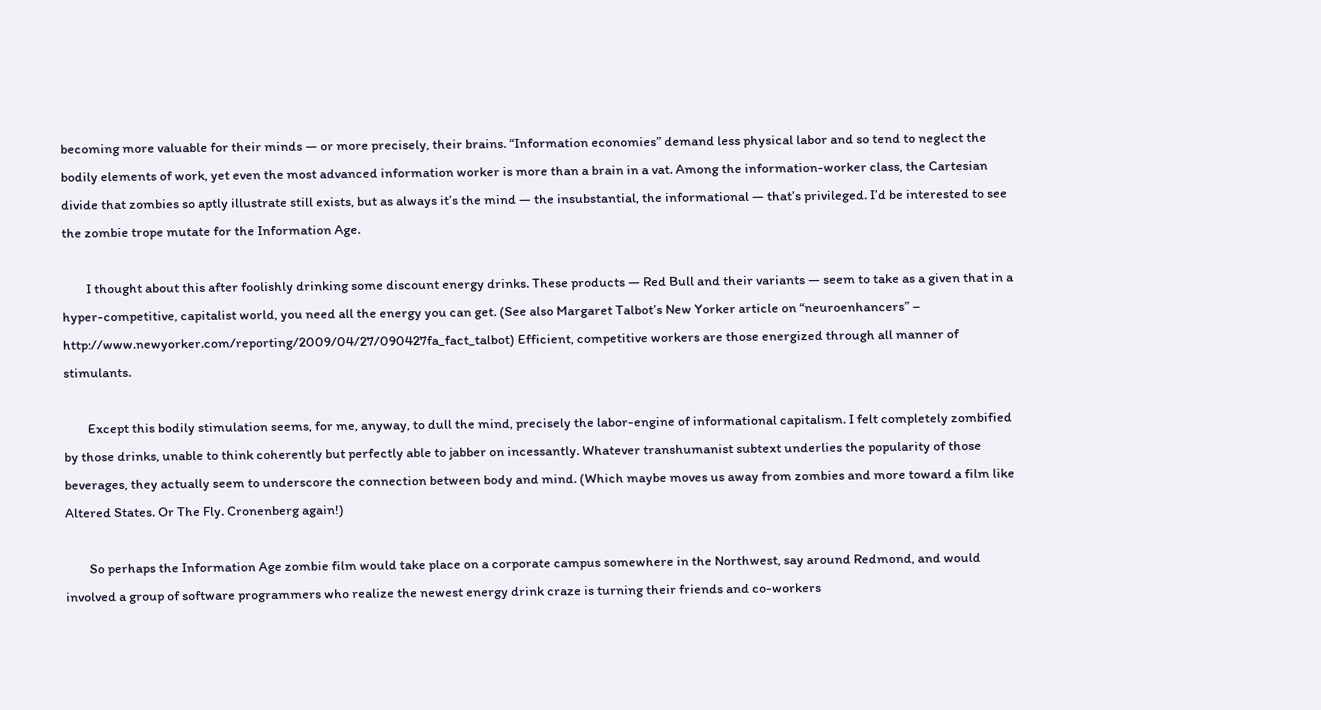becoming more valuable for their minds — or more precisely, their brains. “Information economies” demand less physical labor and so tend to neglect the bodily elements of work, yet even the most advanced information worker is more than a brain in a vat. Among the information-worker class, the Cartesian divide that zombies so aptly illustrate still exists, but as always it’s the mind — the insubstantial, the informational — that’s privileged. I’d be interested to see the zombie trope mutate for the Information Age.

        I thought about this after foolishly drinking some discount energy drinks. These products — Red Bull and their variants — seem to take as a given that in a hyper-competitive, capitalist world, you need all the energy you can get. (See also Margaret Talbot’s New Yorker article on “neuroenhancers” – http://www.newyorker.com/reporting/2009/04/27/090427fa_fact_talbot) Efficient, competitive workers are those energized through all manner of stimulants.

        Except this bodily stimulation seems, for me, anyway, to dull the mind, precisely the labor-engine of informational capitalism. I felt completely zombified by those drinks, unable to think coherently but perfectly able to jabber on incessantly. Whatever transhumanist subtext underlies the popularity of those beverages, they actually seem to underscore the connection between body and mind. (Which maybe moves us away from zombies and more toward a film like Altered States. Or The Fly. Cronenberg again!)

        So perhaps the Information Age zombie film would take place on a corporate campus somewhere in the Northwest, say around Redmond, and would involved a group of software programmers who realize the newest energy drink craze is turning their friends and co-workers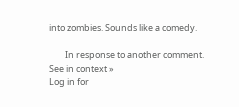into zombies. Sounds like a comedy.

        In response to another comment. See in context »
Log in for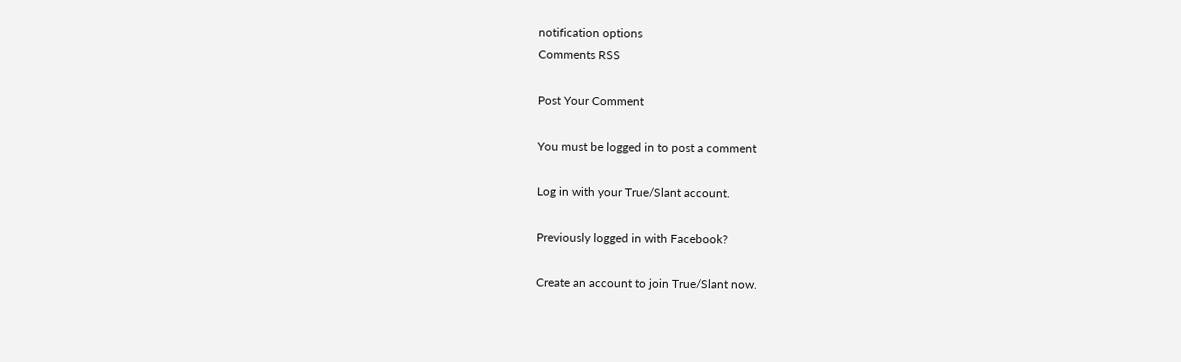notification options
Comments RSS

Post Your Comment

You must be logged in to post a comment

Log in with your True/Slant account.

Previously logged in with Facebook?

Create an account to join True/Slant now.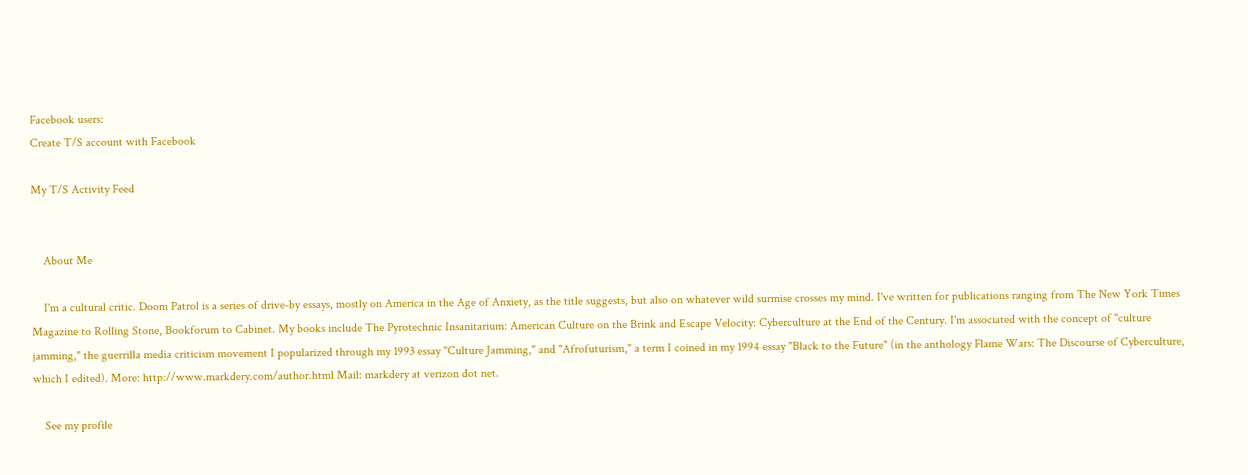Facebook users:
Create T/S account with Facebook

My T/S Activity Feed


    About Me

    I'm a cultural critic. Doom Patrol is a series of drive-by essays, mostly on America in the Age of Anxiety, as the title suggests, but also on whatever wild surmise crosses my mind. I've written for publications ranging from The New York Times Magazine to Rolling Stone, Bookforum to Cabinet. My books include The Pyrotechnic Insanitarium: American Culture on the Brink and Escape Velocity: Cyberculture at the End of the Century. I'm associated with the concept of "culture jamming," the guerrilla media criticism movement I popularized through my 1993 essay "Culture Jamming," and "Afrofuturism," a term I coined in my 1994 essay "Black to the Future" (in the anthology Flame Wars: The Discourse of Cyberculture, which I edited). More: http://www.markdery.com/author.html Mail: markdery at verizon dot net.

    See my profile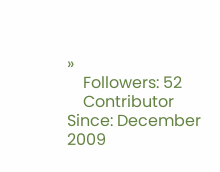»
    Followers: 52
    Contributor Since: December 2009